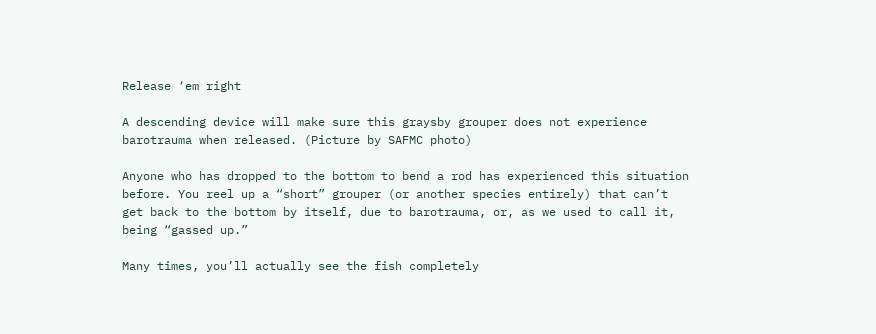Release ‘em right

A descending device will make sure this graysby grouper does not experience barotrauma when released. (Picture by SAFMC photo)

Anyone who has dropped to the bottom to bend a rod has experienced this situation before. You reel up a “short” grouper (or another species entirely) that can’t get back to the bottom by itself, due to barotrauma, or, as we used to call it, being “gassed up.”

Many times, you’ll actually see the fish completely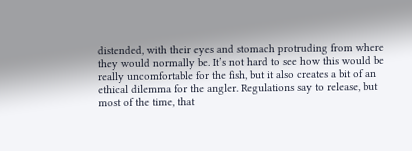distended, with their eyes and stomach protruding from where they would normally be. It’s not hard to see how this would be really uncomfortable for the fish, but it also creates a bit of an ethical dilemma for the angler. Regulations say to release, but most of the time, that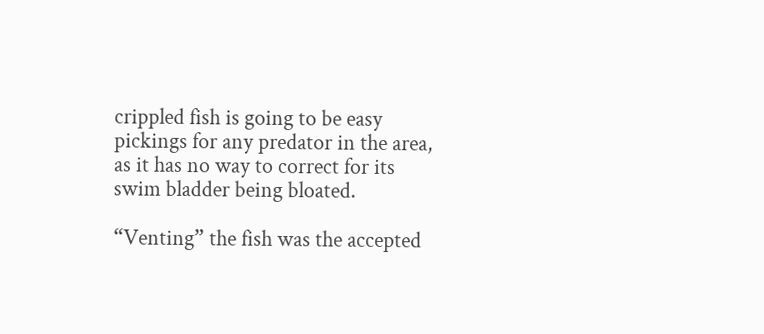crippled fish is going to be easy pickings for any predator in the area, as it has no way to correct for its swim bladder being bloated.

“Venting” the fish was the accepted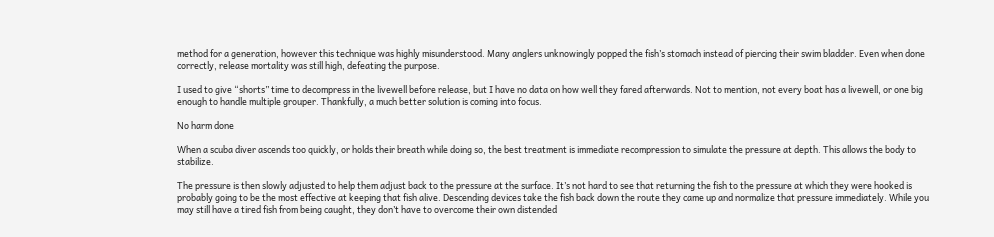method for a generation, however this technique was highly misunderstood. Many anglers unknowingly popped the fish’s stomach instead of piercing their swim bladder. Even when done correctly, release mortality was still high, defeating the purpose.

I used to give “shorts” time to decompress in the livewell before release, but I have no data on how well they fared afterwards. Not to mention, not every boat has a livewell, or one big enough to handle multiple grouper. Thankfully, a much better solution is coming into focus.

No harm done

When a scuba diver ascends too quickly, or holds their breath while doing so, the best treatment is immediate recompression to simulate the pressure at depth. This allows the body to stabilize.

The pressure is then slowly adjusted to help them adjust back to the pressure at the surface. It’s not hard to see that returning the fish to the pressure at which they were hooked is probably going to be the most effective at keeping that fish alive. Descending devices take the fish back down the route they came up and normalize that pressure immediately. While you may still have a tired fish from being caught, they don’t have to overcome their own distended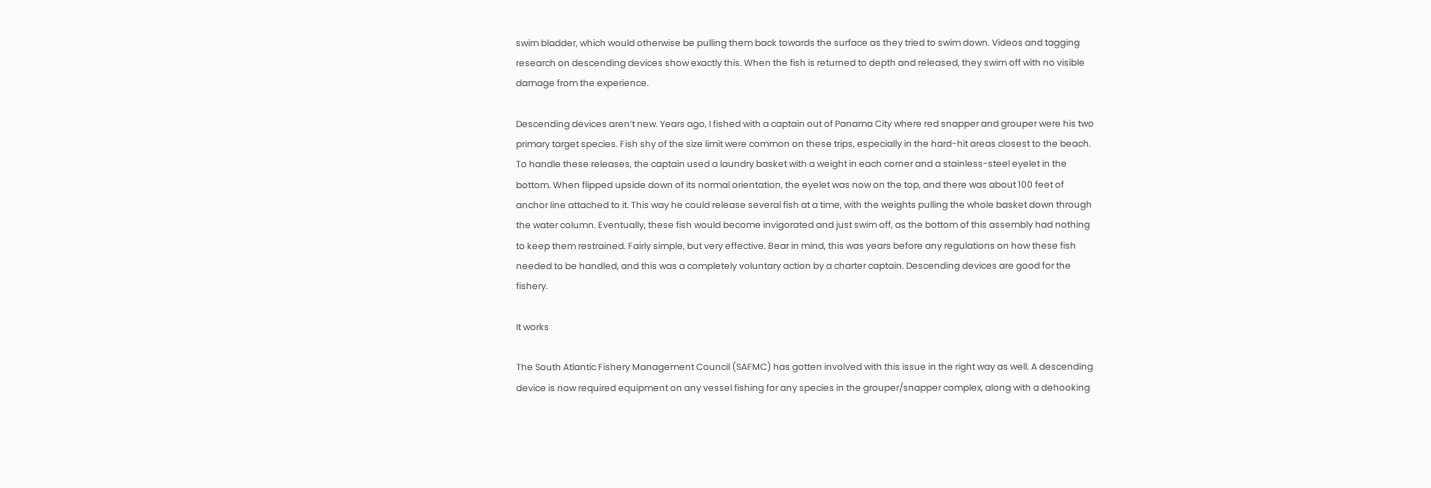swim bladder, which would otherwise be pulling them back towards the surface as they tried to swim down. Videos and tagging research on descending devices show exactly this. When the fish is returned to depth and released, they swim off with no visible damage from the experience.

Descending devices aren’t new. Years ago, I fished with a captain out of Panama City where red snapper and grouper were his two primary target species. Fish shy of the size limit were common on these trips, especially in the hard-hit areas closest to the beach. To handle these releases, the captain used a laundry basket with a weight in each corner and a stainless-steel eyelet in the bottom. When flipped upside down of its normal orientation, the eyelet was now on the top, and there was about 100 feet of anchor line attached to it. This way he could release several fish at a time, with the weights pulling the whole basket down through the water column. Eventually, these fish would become invigorated and just swim off, as the bottom of this assembly had nothing to keep them restrained. Fairly simple, but very effective. Bear in mind, this was years before any regulations on how these fish needed to be handled, and this was a completely voluntary action by a charter captain. Descending devices are good for the fishery.

It works

The South Atlantic Fishery Management Council (SAFMC) has gotten involved with this issue in the right way as well. A descending device is now required equipment on any vessel fishing for any species in the grouper/snapper complex, along with a dehooking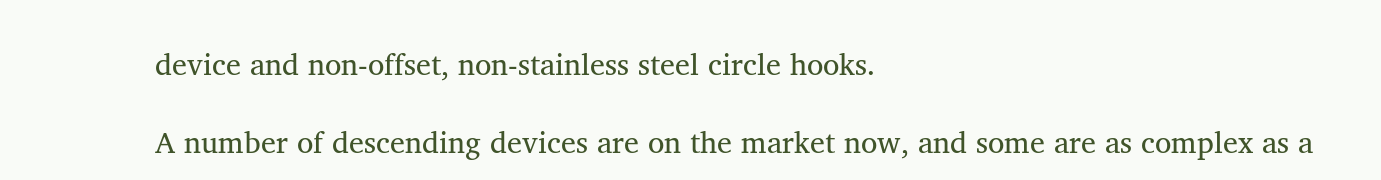device and non-offset, non-stainless steel circle hooks.

A number of descending devices are on the market now, and some are as complex as a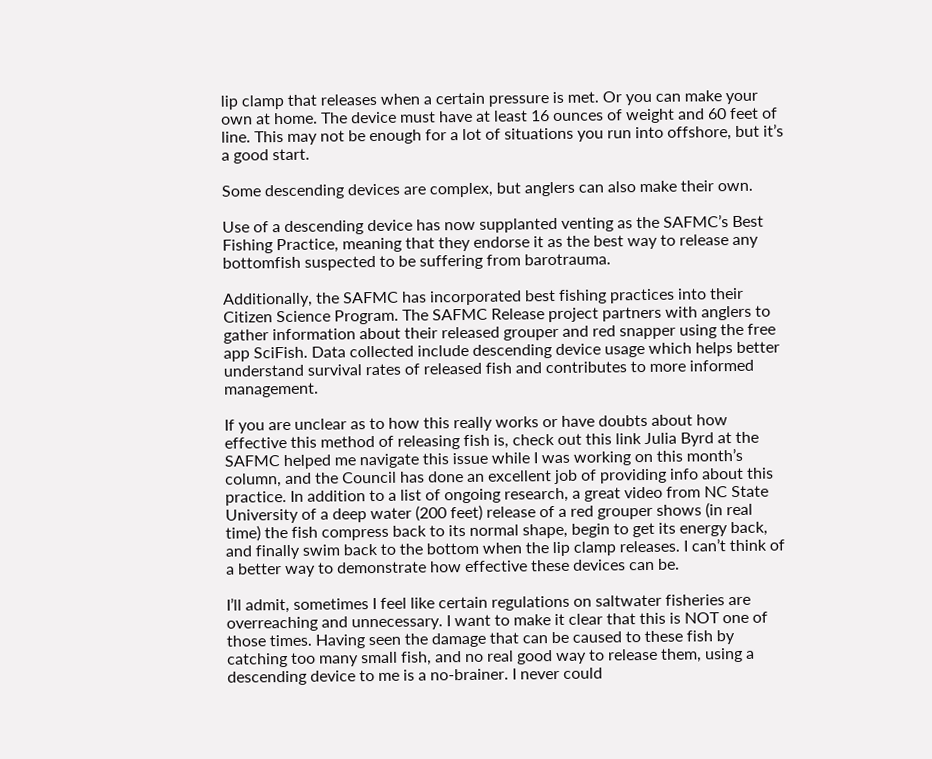lip clamp that releases when a certain pressure is met. Or you can make your own at home. The device must have at least 16 ounces of weight and 60 feet of line. This may not be enough for a lot of situations you run into offshore, but it’s a good start.

Some descending devices are complex, but anglers can also make their own.

Use of a descending device has now supplanted venting as the SAFMC’s Best Fishing Practice, meaning that they endorse it as the best way to release any bottomfish suspected to be suffering from barotrauma.

Additionally, the SAFMC has incorporated best fishing practices into their Citizen Science Program. The SAFMC Release project partners with anglers to gather information about their released grouper and red snapper using the free app SciFish. Data collected include descending device usage which helps better understand survival rates of released fish and contributes to more informed management.

If you are unclear as to how this really works or have doubts about how effective this method of releasing fish is, check out this link Julia Byrd at the SAFMC helped me navigate this issue while I was working on this month’s column, and the Council has done an excellent job of providing info about this practice. In addition to a list of ongoing research, a great video from NC State University of a deep water (200 feet) release of a red grouper shows (in real time) the fish compress back to its normal shape, begin to get its energy back, and finally swim back to the bottom when the lip clamp releases. I can’t think of a better way to demonstrate how effective these devices can be.

I’ll admit, sometimes I feel like certain regulations on saltwater fisheries are overreaching and unnecessary. I want to make it clear that this is NOT one of those times. Having seen the damage that can be caused to these fish by catching too many small fish, and no real good way to release them, using a descending device to me is a no-brainer. I never could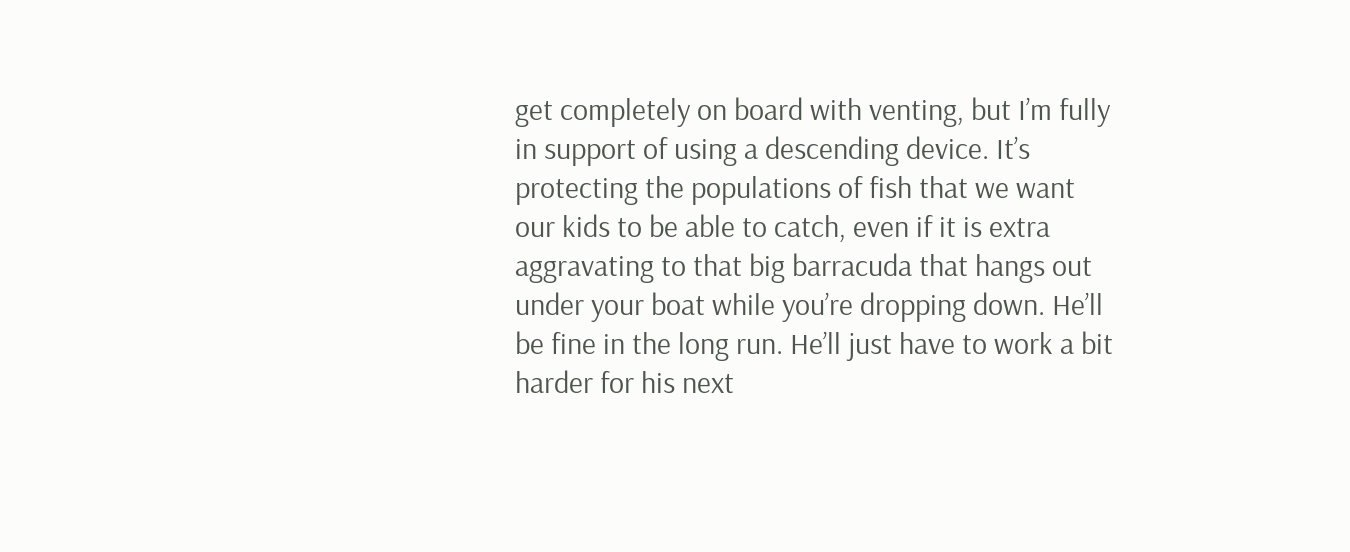get completely on board with venting, but I’m fully in support of using a descending device. It’s protecting the populations of fish that we want our kids to be able to catch, even if it is extra aggravating to that big barracuda that hangs out under your boat while you’re dropping down. He’ll be fine in the long run. He’ll just have to work a bit harder for his next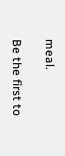meal.

Be the first to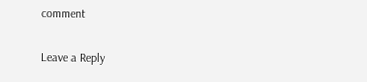comment

Leave a Reply